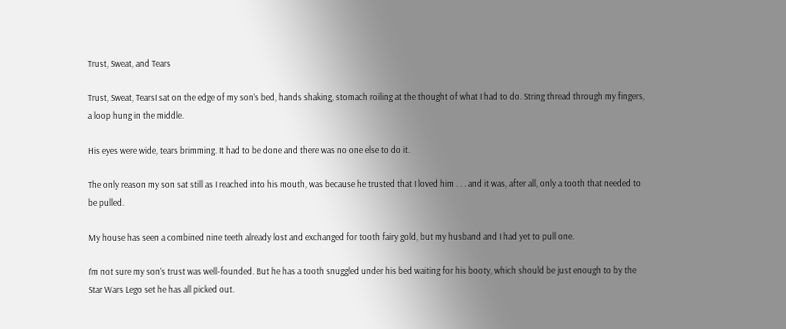Trust, Sweat, and Tears

Trust, Sweat, TearsI sat on the edge of my son’s bed, hands shaking, stomach roiling at the thought of what I had to do. String thread through my fingers, a loop hung in the middle.

His eyes were wide, tears brimming. It had to be done and there was no one else to do it.

The only reason my son sat still as I reached into his mouth, was because he trusted that I loved him . . . and it was, after all, only a tooth that needed to be pulled.

My house has seen a combined nine teeth already lost and exchanged for tooth fairy gold, but my husband and I had yet to pull one.

I’m not sure my son’s trust was well-founded. But he has a tooth snuggled under his bed waiting for his booty, which should be just enough to by the Star Wars Lego set he has all picked out.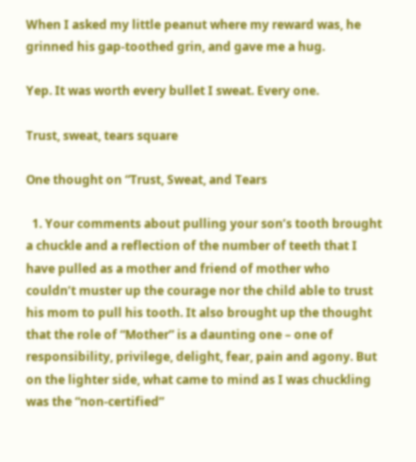When I asked my little peanut where my reward was, he grinned his gap-toothed grin, and gave me a hug.

Yep. It was worth every bullet I sweat. Every one.

Trust, sweat, tears square

One thought on “Trust, Sweat, and Tears

  1. Your comments about pulling your son’s tooth brought a chuckle and a reflection of the number of teeth that I have pulled as a mother and friend of mother who couldn’t muster up the courage nor the child able to trust his mom to pull his tooth. It also brought up the thought that the role of “Mother” is a daunting one – one of responsibility, privilege, delight, fear, pain and agony. But on the lighter side, what came to mind as I was chuckling was the “non-certified”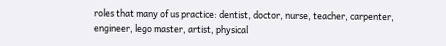roles that many of us practice: dentist, doctor, nurse, teacher, carpenter, engineer, lego master, artist, physical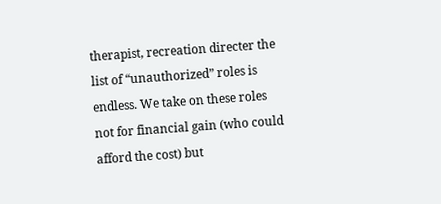therapist, recreation directer the list of “unauthorized” roles is endless. We take on these roles not for financial gain (who could afford the cost) but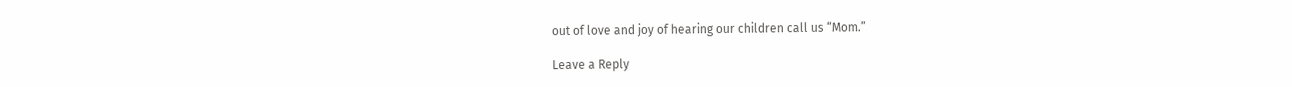out of love and joy of hearing our children call us “Mom.”

Leave a Reply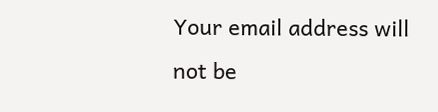Your email address will not be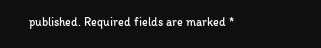published. Required fields are marked *